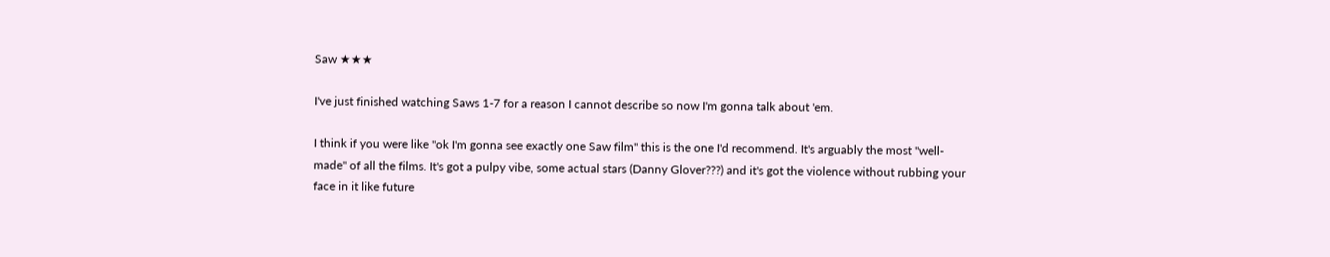Saw ★★★

I've just finished watching Saws 1-7 for a reason I cannot describe so now I'm gonna talk about 'em.

I think if you were like "ok I'm gonna see exactly one Saw film" this is the one I'd recommend. It's arguably the most "well-made" of all the films. It's got a pulpy vibe, some actual stars (Danny Glover???) and it's got the violence without rubbing your face in it like future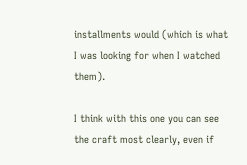installments would (which is what I was looking for when I watched them).

I think with this one you can see the craft most clearly, even if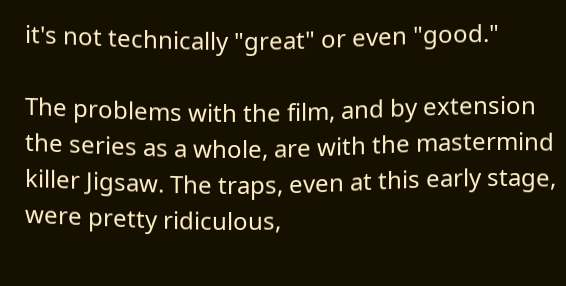it's not technically "great" or even "good."

The problems with the film, and by extension the series as a whole, are with the mastermind killer Jigsaw. The traps, even at this early stage, were pretty ridiculous,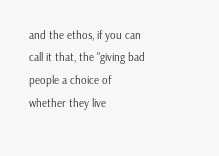and the ethos, if you can call it that, the "giving bad people a choice of whether they live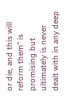or die, and this will reform them" is promising but ultimately is never dealt with in any deep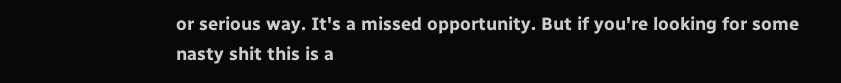or serious way. It's a missed opportunity. But if you're looking for some nasty shit this is a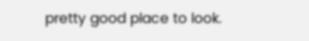pretty good place to look.